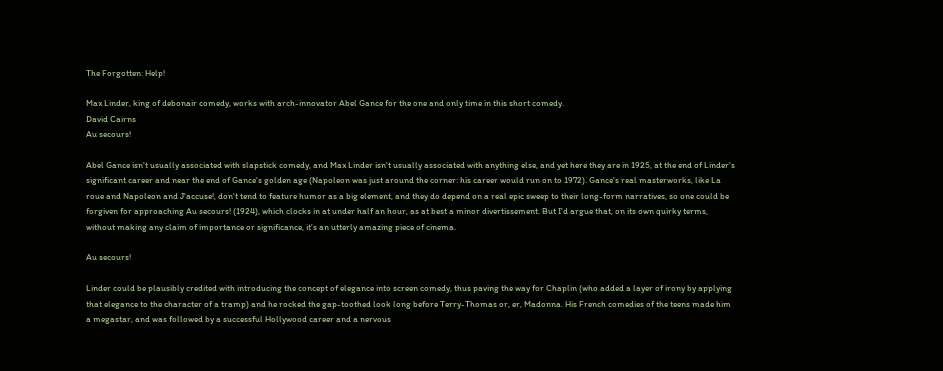The Forgotten: Help!

Max Linder, king of debonair comedy, works with arch-innovator Abel Gance for the one and only time in this short comedy.
David Cairns
Au secours!

Abel Gance isn't usually associated with slapstick comedy, and Max Linder isn't usually associated with anything else, and yet here they are in 1925, at the end of Linder's significant career and near the end of Gance's golden age (Napoleon was just around the corner: his career would run on to 1972). Gance's real masterworks, like La roue and Napoleon and J'accuse!, don't tend to feature humor as a big element, and they do depend on a real epic sweep to their long-form narratives, so one could be forgiven for approaching Au secours! (1924), which clocks in at under half an hour, as at best a minor divertissement. But I'd argue that, on its own quirky terms, without making any claim of importance or significance, it's an utterly amazing piece of cinema.

Au secours!

Linder could be plausibly credited with introducing the concept of elegance into screen comedy, thus paving the way for Chaplin (who added a layer of irony by applying that elegance to the character of a tramp) and he rocked the gap-toothed look long before Terry-Thomas or, er, Madonna. His French comedies of the teens made him a megastar, and was followed by a successful Hollywood career and a nervous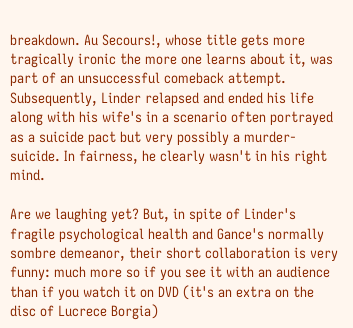breakdown. Au Secours!, whose title gets more tragically ironic the more one learns about it, was part of an unsuccessful comeback attempt. Subsequently, Linder relapsed and ended his life along with his wife's in a scenario often portrayed as a suicide pact but very possibly a murder-suicide. In fairness, he clearly wasn't in his right mind.

Are we laughing yet? But, in spite of Linder's fragile psychological health and Gance's normally sombre demeanor, their short collaboration is very funny: much more so if you see it with an audience than if you watch it on DVD (it's an extra on the disc of Lucrece Borgia)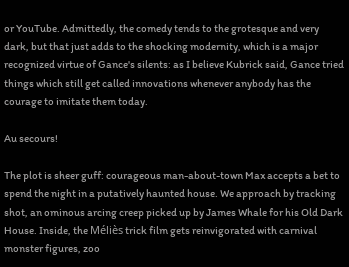or YouTube. Admittedly, the comedy tends to the grotesque and very dark, but that just adds to the shocking modernity, which is a major recognized virtue of Gance's silents: as I believe Kubrick said, Gance tried things which still get called innovations whenever anybody has the courage to imitate them today.

Au secours!

The plot is sheer guff: courageous man-about-town Max accepts a bet to spend the night in a putatively haunted house. We approach by tracking shot, an ominous arcing creep picked up by James Whale for his Old Dark House. Inside, the Méliès trick film gets reinvigorated with carnival monster figures, zoo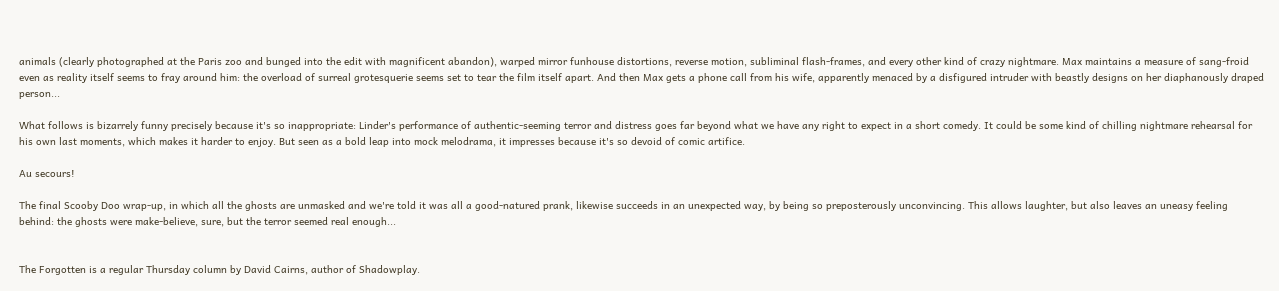animals (clearly photographed at the Paris zoo and bunged into the edit with magnificent abandon), warped mirror funhouse distortions, reverse motion, subliminal flash-frames, and every other kind of crazy nightmare. Max maintains a measure of sang-froid even as reality itself seems to fray around him: the overload of surreal grotesquerie seems set to tear the film itself apart. And then Max gets a phone call from his wife, apparently menaced by a disfigured intruder with beastly designs on her diaphanously draped person...

What follows is bizarrely funny precisely because it's so inappropriate: Linder's performance of authentic-seeming terror and distress goes far beyond what we have any right to expect in a short comedy. It could be some kind of chilling nightmare rehearsal for his own last moments, which makes it harder to enjoy. But seen as a bold leap into mock melodrama, it impresses because it's so devoid of comic artifice.

Au secours!

The final Scooby Doo wrap-up, in which all the ghosts are unmasked and we're told it was all a good-natured prank, likewise succeeds in an unexpected way, by being so preposterously unconvincing. This allows laughter, but also leaves an uneasy feeling behind: the ghosts were make-believe, sure, but the terror seemed real enough...


The Forgotten is a regular Thursday column by David Cairns, author of Shadowplay.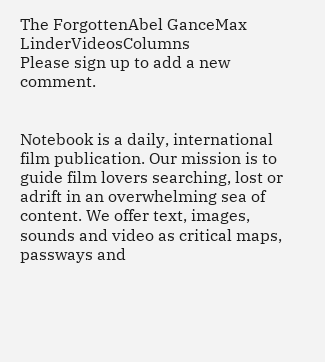The ForgottenAbel GanceMax LinderVideosColumns
Please sign up to add a new comment.


Notebook is a daily, international film publication. Our mission is to guide film lovers searching, lost or adrift in an overwhelming sea of content. We offer text, images, sounds and video as critical maps, passways and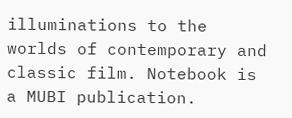illuminations to the worlds of contemporary and classic film. Notebook is a MUBI publication.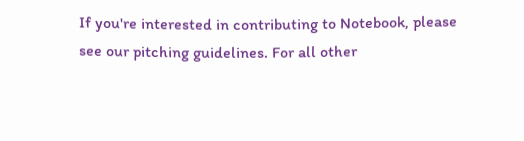If you're interested in contributing to Notebook, please see our pitching guidelines. For all other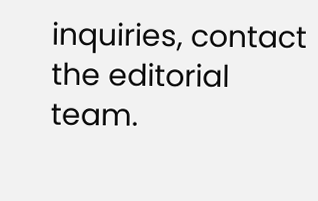inquiries, contact the editorial team.